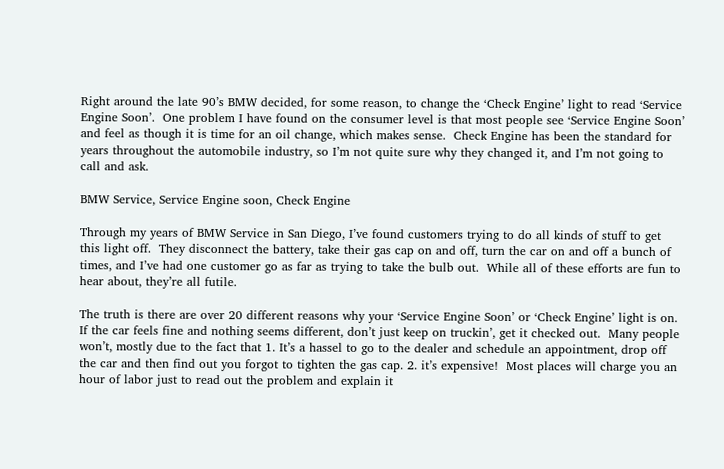Right around the late 90’s BMW decided, for some reason, to change the ‘Check Engine’ light to read ‘Service Engine Soon’.  One problem I have found on the consumer level is that most people see ‘Service Engine Soon’ and feel as though it is time for an oil change, which makes sense.  Check Engine has been the standard for years throughout the automobile industry, so I’m not quite sure why they changed it, and I’m not going to call and ask.

BMW Service, Service Engine soon, Check Engine

Through my years of BMW Service in San Diego, I’ve found customers trying to do all kinds of stuff to get this light off.  They disconnect the battery, take their gas cap on and off, turn the car on and off a bunch of times, and I’ve had one customer go as far as trying to take the bulb out.  While all of these efforts are fun to hear about, they’re all futile.

The truth is there are over 20 different reasons why your ‘Service Engine Soon’ or ‘Check Engine’ light is on.  If the car feels fine and nothing seems different, don’t just keep on truckin’, get it checked out.  Many people won’t, mostly due to the fact that 1. It’s a hassel to go to the dealer and schedule an appointment, drop off the car and then find out you forgot to tighten the gas cap. 2. it’s expensive!  Most places will charge you an hour of labor just to read out the problem and explain it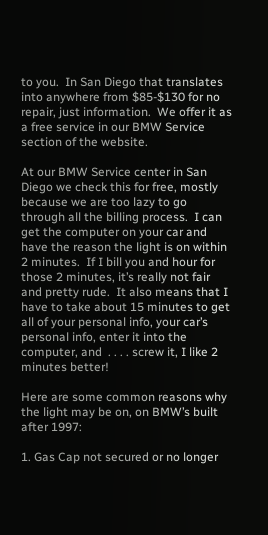to you.  In San Diego that translates into anywhere from $85-$130 for no repair, just information.  We offer it as a free service in our BMW Service section of the website.

At our BMW Service center in San Diego we check this for free, mostly because we are too lazy to go through all the billing process.  I can get the computer on your car and have the reason the light is on within 2 minutes.  If I bill you and hour for those 2 minutes, it’s really not fair and pretty rude.  It also means that I have to take about 15 minutes to get all of your personal info, your car’s personal info, enter it into the computer, and  . . . . screw it, I like 2 minutes better!

Here are some common reasons why the light may be on, on BMW’s built after 1997:

1. Gas Cap not secured or no longer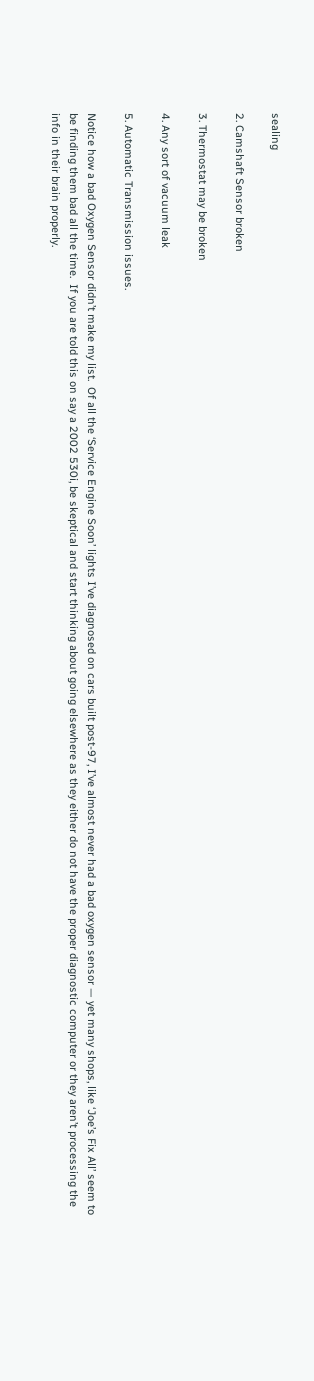sealing

2. Camshaft Sensor broken

3. Thermostat may be broken

4. Any sort of vacuum leak

5. Automatic Transmission issues.

Notice how a bad Oxygen Sensor didn’t make my list.  Of all the ‘Service Engine Soon’ lights I’ve diagnosed on cars built post-97, I’ve almost never had a bad oxygen sensor — yet many shops, like ‘Joe’s Fix All’ seem to be finding them bad all the time.  If you are told this on say a 2002 530i, be skeptical and start thinking about going elsewhere as they either do not have the proper diagnostic computer or they aren’t processing the info in their brain properly.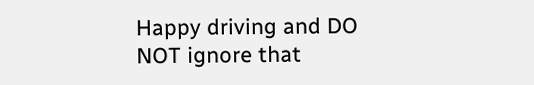Happy driving and DO NOT ignore that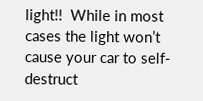light!!  While in most cases the light won’t cause your car to self-destruct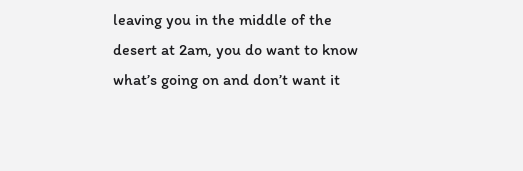leaving you in the middle of the desert at 2am, you do want to know what’s going on and don’t want it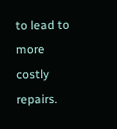to lead to more costly repairs.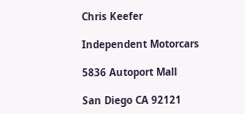Chris Keefer

Independent Motorcars

5836 Autoport Mall

San Diego CA 92121